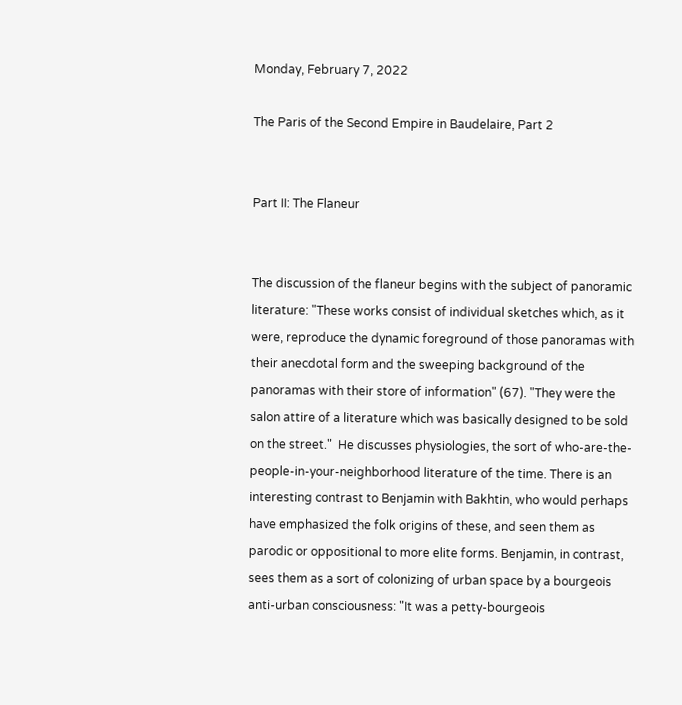Monday, February 7, 2022

The Paris of the Second Empire in Baudelaire, Part 2


Part II: The Flaneur


The discussion of the flaneur begins with the subject of panoramic literature: "These works consist of individual sketches which, as it were, reproduce the dynamic foreground of those panoramas with their anecdotal form and the sweeping background of the panoramas with their store of information" (67). "They were the salon attire of a literature which was basically designed to be sold on the street."  He discusses physiologies, the sort of who-are-the-people-in-your-neighborhood literature of the time. There is an interesting contrast to Benjamin with Bakhtin, who would perhaps have emphasized the folk origins of these, and seen them as parodic or oppositional to more elite forms. Benjamin, in contrast, sees them as a sort of colonizing of urban space by a bourgeois anti-urban consciousness: "It was a petty-bourgeois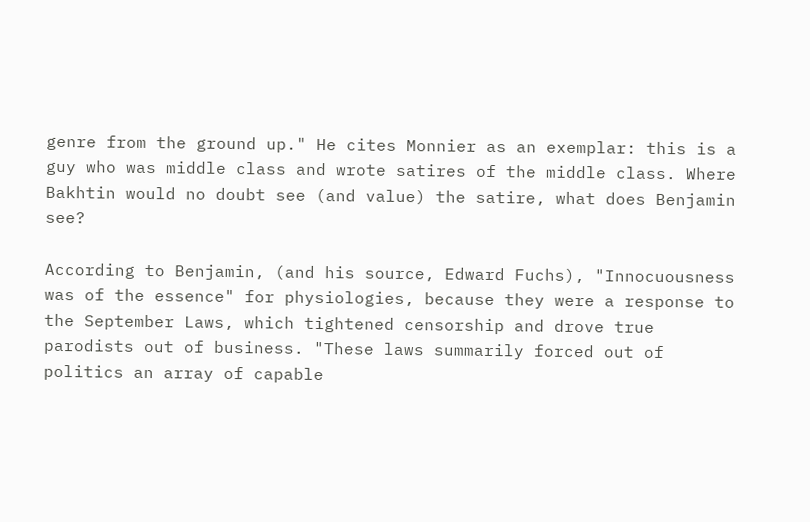genre from the ground up." He cites Monnier as an exemplar: this is a guy who was middle class and wrote satires of the middle class. Where Bakhtin would no doubt see (and value) the satire, what does Benjamin see?

According to Benjamin, (and his source, Edward Fuchs), "Innocuousness was of the essence" for physiologies, because they were a response to the September Laws, which tightened censorship and drove true parodists out of business. "These laws summarily forced out of politics an array of capable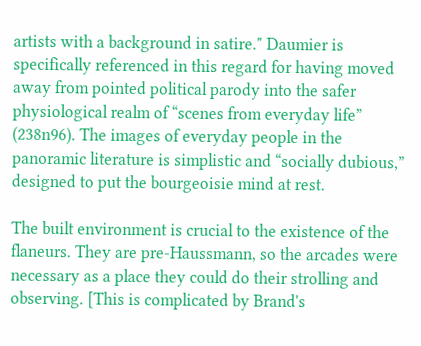artists with a background in satire." Daumier is specifically referenced in this regard for having moved away from pointed political parody into the safer physiological realm of “scenes from everyday life” (238n96). The images of everyday people in the panoramic literature is simplistic and “socially dubious,” designed to put the bourgeoisie mind at rest.

The built environment is crucial to the existence of the flaneurs. They are pre-Haussmann, so the arcades were necessary as a place they could do their strolling and observing. [This is complicated by Brand's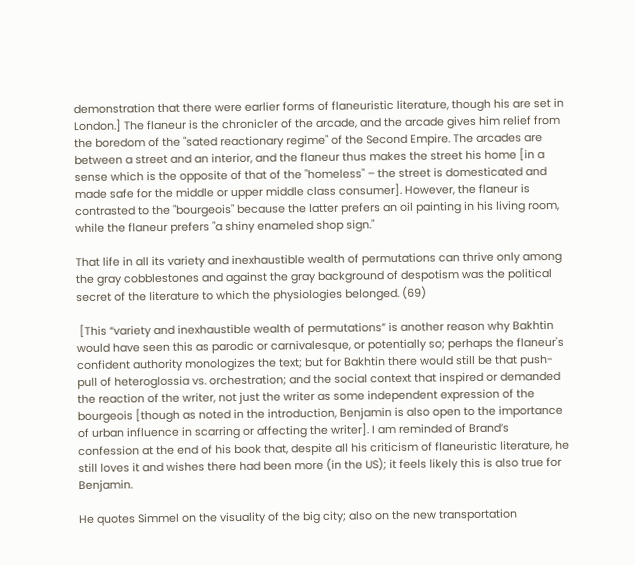demonstration that there were earlier forms of flaneuristic literature, though his are set in London.] The flaneur is the chronicler of the arcade, and the arcade gives him relief from the boredom of the "sated reactionary regime" of the Second Empire. The arcades are between a street and an interior, and the flaneur thus makes the street his home [in a  sense which is the opposite of that of the "homeless" – the street is domesticated and made safe for the middle or upper middle class consumer]. However, the flaneur is contrasted to the "bourgeois" because the latter prefers an oil painting in his living room, while the flaneur prefers "a shiny enameled shop sign."

That life in all its variety and inexhaustible wealth of permutations can thrive only among the gray cobblestones and against the gray background of despotism was the political secret of the literature to which the physiologies belonged. (69)

 [This “variety and inexhaustible wealth of permutations” is another reason why Bakhtin would have seen this as parodic or carnivalesque, or potentially so; perhaps the flaneur's confident authority monologizes the text; but for Bakhtin there would still be that push-pull of heteroglossia vs. orchestration; and the social context that inspired or demanded the reaction of the writer, not just the writer as some independent expression of the bourgeois [though as noted in the introduction, Benjamin is also open to the importance of urban influence in scarring or affecting the writer]. I am reminded of Brand’s confession at the end of his book that, despite all his criticism of flaneuristic literature, he still loves it and wishes there had been more (in the US); it feels likely this is also true for Benjamin.

He quotes Simmel on the visuality of the big city; also on the new transportation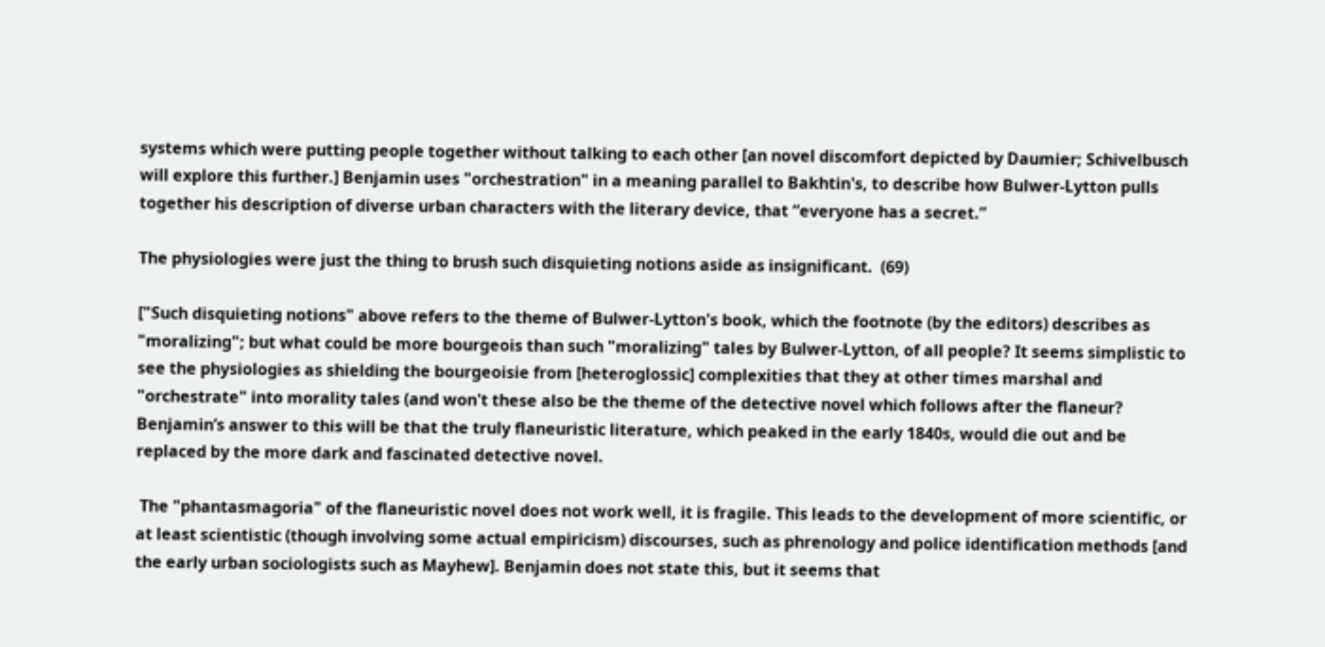systems which were putting people together without talking to each other [an novel discomfort depicted by Daumier; Schivelbusch will explore this further.] Benjamin uses "orchestration" in a meaning parallel to Bakhtin's, to describe how Bulwer-Lytton pulls together his description of diverse urban characters with the literary device, that “everyone has a secret.”

The physiologies were just the thing to brush such disquieting notions aside as insignificant.  (69)

["Such disquieting notions" above refers to the theme of Bulwer-Lytton's book, which the footnote (by the editors) describes as "moralizing"; but what could be more bourgeois than such "moralizing" tales by Bulwer-Lytton, of all people? It seems simplistic to see the physiologies as shielding the bourgeoisie from [heteroglossic] complexities that they at other times marshal and "orchestrate" into morality tales (and won't these also be the theme of the detective novel which follows after the flaneur? Benjamin’s answer to this will be that the truly flaneuristic literature, which peaked in the early 1840s, would die out and be replaced by the more dark and fascinated detective novel.

 The "phantasmagoria" of the flaneuristic novel does not work well, it is fragile. This leads to the development of more scientific, or at least scientistic (though involving some actual empiricism) discourses, such as phrenology and police identification methods [and the early urban sociologists such as Mayhew]. Benjamin does not state this, but it seems that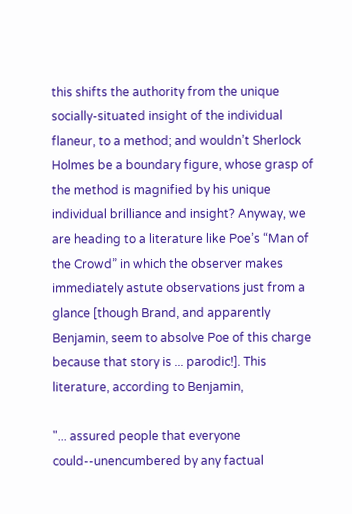this shifts the authority from the unique socially-situated insight of the individual flaneur, to a method; and wouldn’t Sherlock Holmes be a boundary figure, whose grasp of the method is magnified by his unique individual brilliance and insight? Anyway, we are heading to a literature like Poe’s “Man of the Crowd” in which the observer makes immediately astute observations just from a glance [though Brand, and apparently Benjamin, seem to absolve Poe of this charge because that story is ... parodic!]. This literature, according to Benjamin,

"... assured people that everyone could--unencumbered by any factual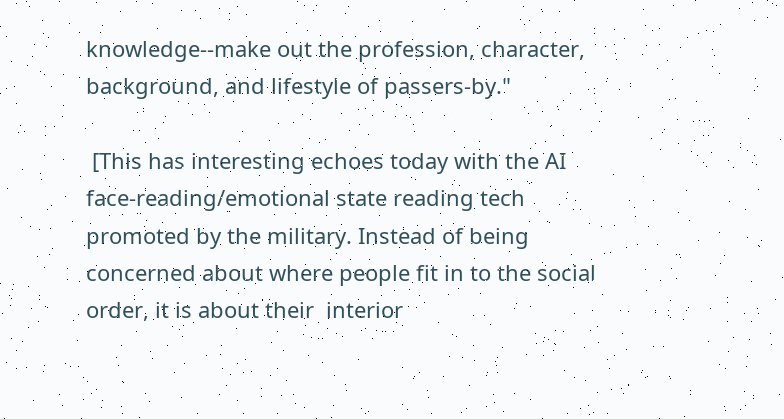knowledge--make out the profession, character, background, and lifestyle of passers-by."

 [This has interesting echoes today with the AI face-reading/emotional state reading tech promoted by the military. Instead of being concerned about where people fit in to the social order, it is about their  interior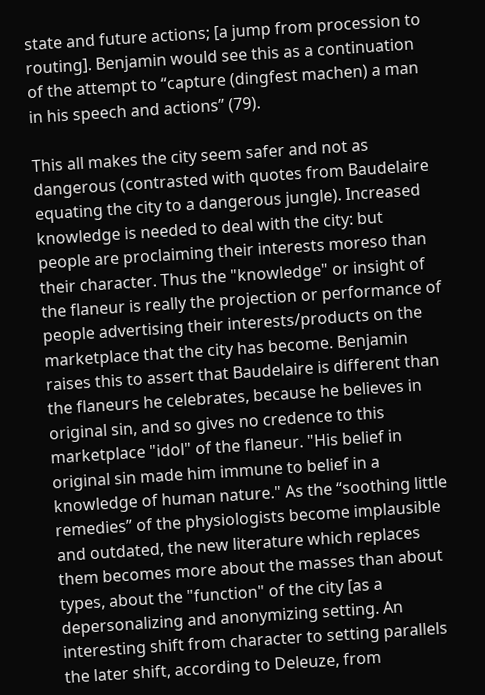state and future actions; [a jump from procession to routing]. Benjamin would see this as a continuation of the attempt to “capture (dingfest machen) a man in his speech and actions” (79).

This all makes the city seem safer and not as dangerous (contrasted with quotes from Baudelaire equating the city to a dangerous jungle). Increased knowledge is needed to deal with the city: but people are proclaiming their interests moreso than their character. Thus the "knowledge" or insight of the flaneur is really the projection or performance of people advertising their interests/products on the marketplace that the city has become. Benjamin raises this to assert that Baudelaire is different than the flaneurs he celebrates, because he believes in original sin, and so gives no credence to this marketplace "idol" of the flaneur. "His belief in original sin made him immune to belief in a knowledge of human nature." As the “soothing little remedies” of the physiologists become implausible and outdated, the new literature which replaces them becomes more about the masses than about types, about the "function" of the city [as a depersonalizing and anonymizing setting. An interesting shift from character to setting parallels the later shift, according to Deleuze, from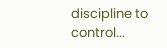discipline to control...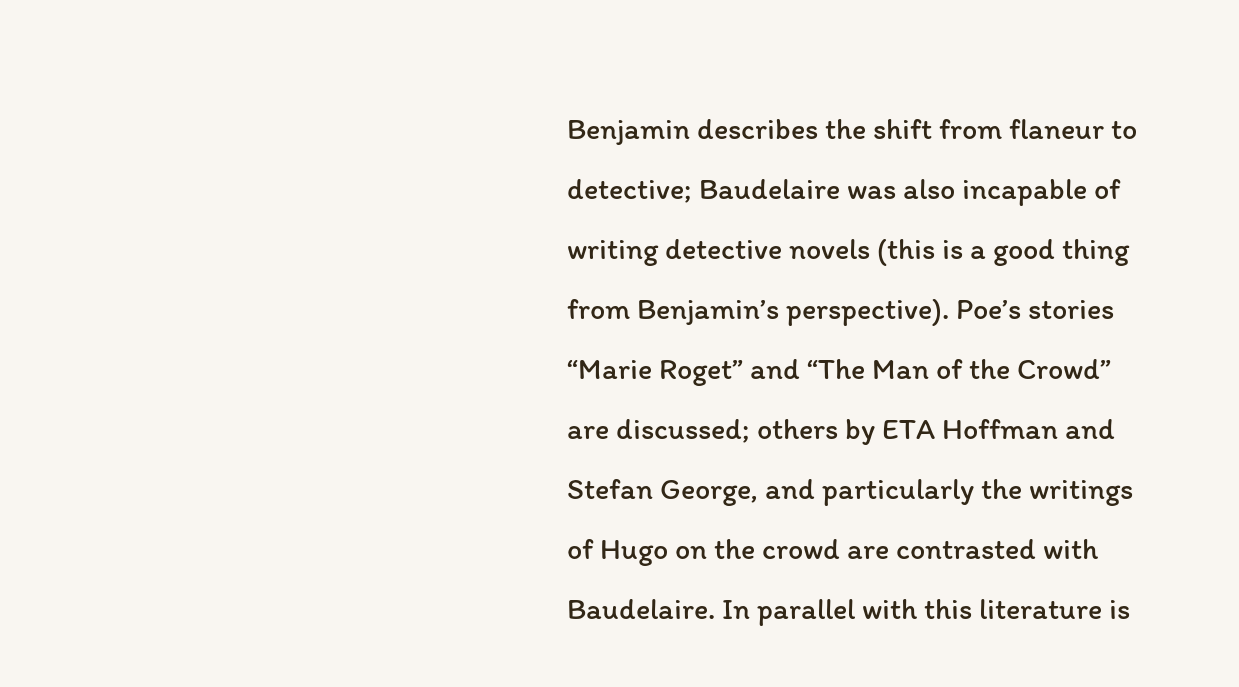Benjamin describes the shift from flaneur to detective; Baudelaire was also incapable of writing detective novels (this is a good thing from Benjamin’s perspective). Poe’s stories “Marie Roget” and “The Man of the Crowd” are discussed; others by ETA Hoffman and Stefan George, and particularly the writings of Hugo on the crowd are contrasted with Baudelaire. In parallel with this literature is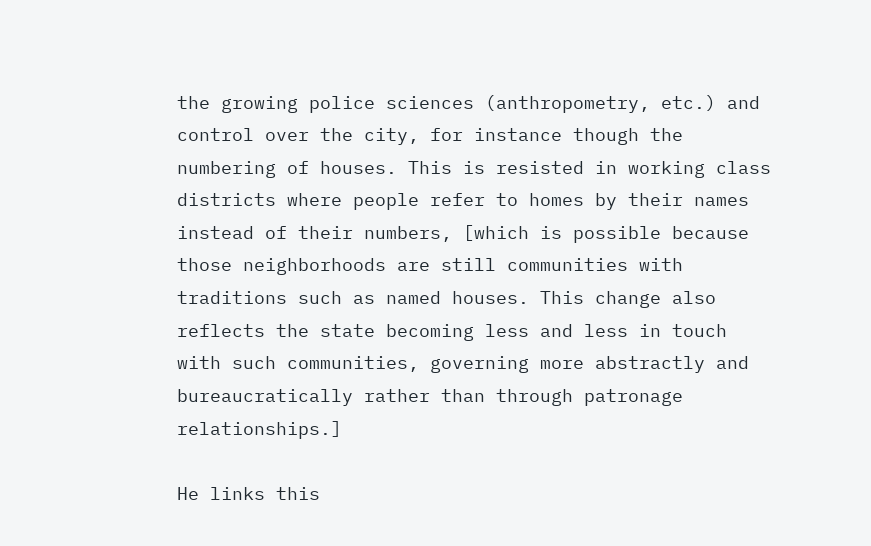the growing police sciences (anthropometry, etc.) and control over the city, for instance though the numbering of houses. This is resisted in working class districts where people refer to homes by their names instead of their numbers, [which is possible because those neighborhoods are still communities with traditions such as named houses. This change also reflects the state becoming less and less in touch with such communities, governing more abstractly and bureaucratically rather than through patronage relationships.]

He links this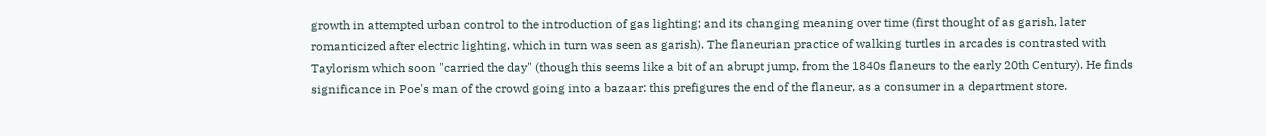growth in attempted urban control to the introduction of gas lighting; and its changing meaning over time (first thought of as garish, later romanticized after electric lighting, which in turn was seen as garish). The flaneurian practice of walking turtles in arcades is contrasted with Taylorism which soon "carried the day" (though this seems like a bit of an abrupt jump, from the 1840s flaneurs to the early 20th Century). He finds significance in Poe's man of the crowd going into a bazaar: this prefigures the end of the flaneur, as a consumer in a department store.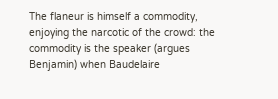The flaneur is himself a commodity, enjoying the narcotic of the crowd: the commodity is the speaker (argues Benjamin) when Baudelaire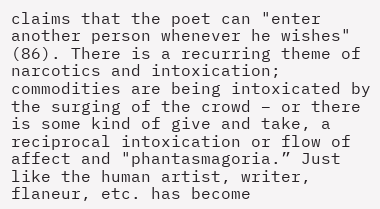claims that the poet can "enter another person whenever he wishes"  (86). There is a recurring theme of narcotics and intoxication; commodities are being intoxicated by the surging of the crowd – or there is some kind of give and take, a reciprocal intoxication or flow of affect and "phantasmagoria.” Just like the human artist, writer, flaneur, etc. has become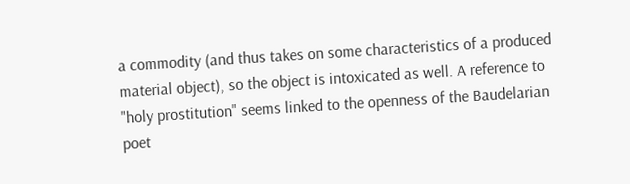a commodity (and thus takes on some characteristics of a produced material object), so the object is intoxicated as well. A reference to "holy prostitution" seems linked to the openness of the Baudelarian poet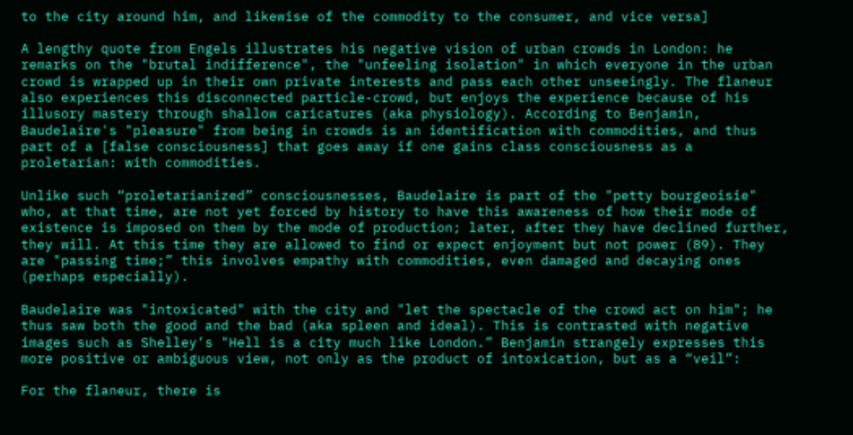to the city around him, and likewise of the commodity to the consumer, and vice versa]

A lengthy quote from Engels illustrates his negative vision of urban crowds in London: he remarks on the "brutal indifference", the "unfeeling isolation" in which everyone in the urban crowd is wrapped up in their own private interests and pass each other unseeingly. The flaneur also experiences this disconnected particle-crowd, but enjoys the experience because of his illusory mastery through shallow caricatures (aka physiology). According to Benjamin, Baudelaire's "pleasure" from being in crowds is an identification with commodities, and thus part of a [false consciousness] that goes away if one gains class consciousness as a proletarian: with commodities.

Unlike such “proletarianized” consciousnesses, Baudelaire is part of the "petty bourgeoisie" who, at that time, are not yet forced by history to have this awareness of how their mode of existence is imposed on them by the mode of production; later, after they have declined further, they will. At this time they are allowed to find or expect enjoyment but not power (89). They are "passing time;” this involves empathy with commodities, even damaged and decaying ones (perhaps especially).

Baudelaire was "intoxicated" with the city and "let the spectacle of the crowd act on him"; he thus saw both the good and the bad (aka spleen and ideal). This is contrasted with negative images such as Shelley’s "Hell is a city much like London.” Benjamin strangely expresses this more positive or ambiguous view, not only as the product of intoxication, but as a “veil”:

For the flaneur, there is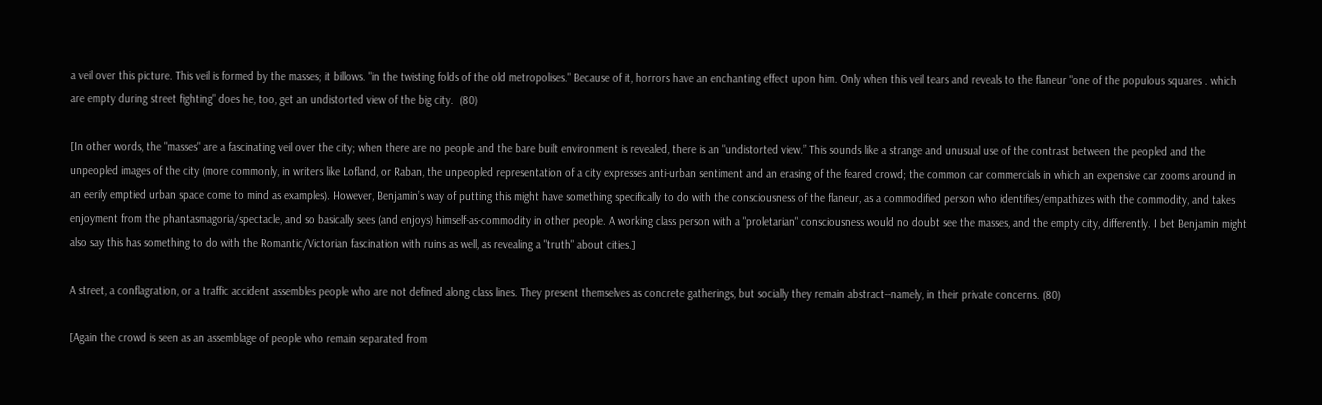a veil over this picture. This veil is formed by the masses; it billows. "in the twisting folds of the old metropolises." Because of it, horrors have an enchanting effect upon him. Only when this veil tears and reveals to the flaneur "one of the populous squares . which are empty during street fighting" does he, too, get an undistorted view of the big city.  (80)

[In other words, the "masses" are a fascinating veil over the city; when there are no people and the bare built environment is revealed, there is an "undistorted view.” This sounds like a strange and unusual use of the contrast between the peopled and the unpeopled images of the city (more commonly, in writers like Lofland, or Raban, the unpeopled representation of a city expresses anti-urban sentiment and an erasing of the feared crowd; the common car commercials in which an expensive car zooms around in an eerily emptied urban space come to mind as examples). However, Benjamin’s way of putting this might have something specifically to do with the consciousness of the flaneur, as a commodified person who identifies/empathizes with the commodity, and takes enjoyment from the phantasmagoria/spectacle, and so basically sees (and enjoys) himself-as-commodity in other people. A working class person with a "proletarian" consciousness would no doubt see the masses, and the empty city, differently. I bet Benjamin might also say this has something to do with the Romantic/Victorian fascination with ruins as well, as revealing a "truth" about cities.]

A street, a conflagration, or a traffic accident assembles people who are not defined along class lines. They present themselves as concrete gatherings, but socially they remain abstract--namely, in their private concerns. (80)

[Again the crowd is seen as an assemblage of people who remain separated from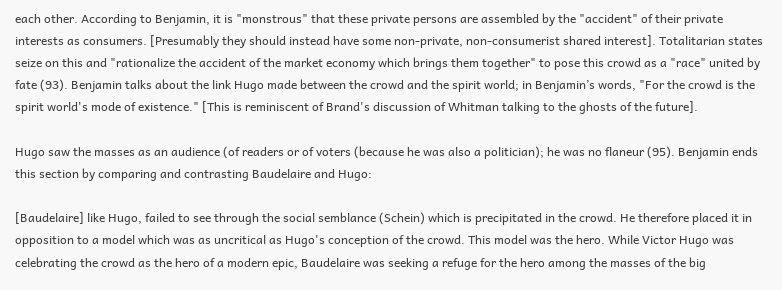each other. According to Benjamin, it is "monstrous" that these private persons are assembled by the "accident" of their private interests as consumers. [Presumably they should instead have some non-private, non-consumerist shared interest]. Totalitarian states seize on this and "rationalize the accident of the market economy which brings them together" to pose this crowd as a "race" united by fate (93). Benjamin talks about the link Hugo made between the crowd and the spirit world; in Benjamin’s words, "For the crowd is the spirit world's mode of existence." [This is reminiscent of Brand's discussion of Whitman talking to the ghosts of the future].

Hugo saw the masses as an audience (of readers or of voters (because he was also a politician); he was no flaneur (95). Benjamin ends this section by comparing and contrasting Baudelaire and Hugo:

[Baudelaire] like Hugo, failed to see through the social semblance (Schein) which is precipitated in the crowd. He therefore placed it in opposition to a model which was as uncritical as Hugo's conception of the crowd. This model was the hero. While Victor Hugo was celebrating the crowd as the hero of a modern epic, Baudelaire was seeking a refuge for the hero among the masses of the big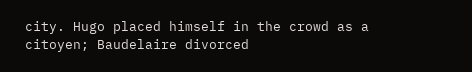city. Hugo placed himself in the crowd as a citoyen; Baudelaire divorced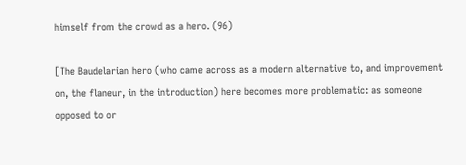himself from the crowd as a hero. (96)

[The Baudelarian hero (who came across as a modern alternative to, and improvement on, the flaneur, in the introduction) here becomes more problematic: as someone opposed to or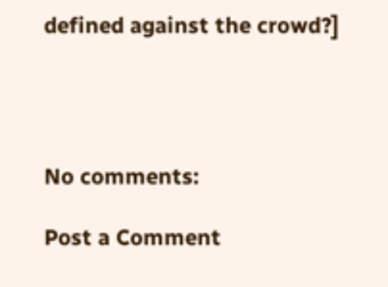defined against the crowd?]




No comments:

Post a Comment